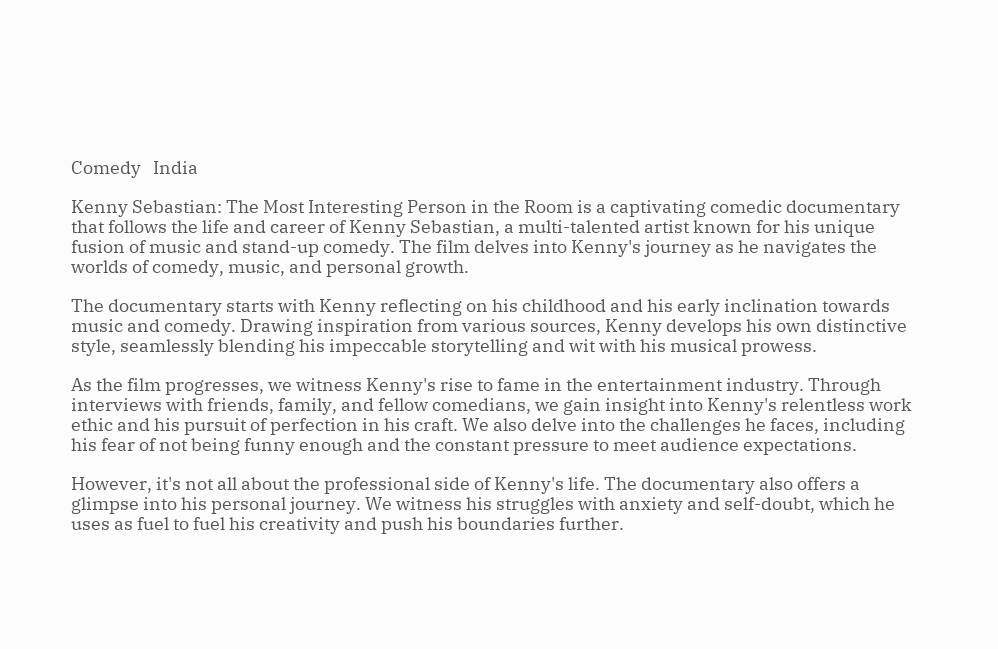Comedy   India

Kenny Sebastian: The Most Interesting Person in the Room is a captivating comedic documentary that follows the life and career of Kenny Sebastian, a multi-talented artist known for his unique fusion of music and stand-up comedy. The film delves into Kenny's journey as he navigates the worlds of comedy, music, and personal growth.

The documentary starts with Kenny reflecting on his childhood and his early inclination towards music and comedy. Drawing inspiration from various sources, Kenny develops his own distinctive style, seamlessly blending his impeccable storytelling and wit with his musical prowess.

As the film progresses, we witness Kenny's rise to fame in the entertainment industry. Through interviews with friends, family, and fellow comedians, we gain insight into Kenny's relentless work ethic and his pursuit of perfection in his craft. We also delve into the challenges he faces, including his fear of not being funny enough and the constant pressure to meet audience expectations.

However, it's not all about the professional side of Kenny's life. The documentary also offers a glimpse into his personal journey. We witness his struggles with anxiety and self-doubt, which he uses as fuel to fuel his creativity and push his boundaries further.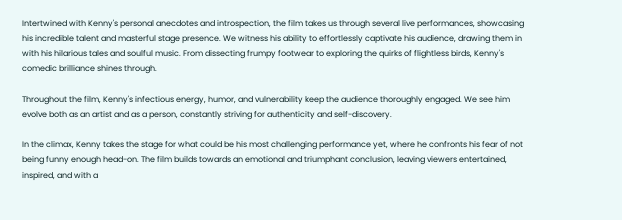Intertwined with Kenny's personal anecdotes and introspection, the film takes us through several live performances, showcasing his incredible talent and masterful stage presence. We witness his ability to effortlessly captivate his audience, drawing them in with his hilarious tales and soulful music. From dissecting frumpy footwear to exploring the quirks of flightless birds, Kenny's comedic brilliance shines through.

Throughout the film, Kenny's infectious energy, humor, and vulnerability keep the audience thoroughly engaged. We see him evolve both as an artist and as a person, constantly striving for authenticity and self-discovery.

In the climax, Kenny takes the stage for what could be his most challenging performance yet, where he confronts his fear of not being funny enough head-on. The film builds towards an emotional and triumphant conclusion, leaving viewers entertained, inspired, and with a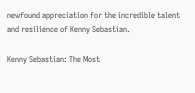newfound appreciation for the incredible talent and resilience of Kenny Sebastian.

Kenny Sebastian: The Most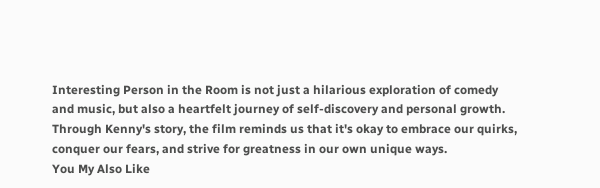Interesting Person in the Room is not just a hilarious exploration of comedy and music, but also a heartfelt journey of self-discovery and personal growth. Through Kenny's story, the film reminds us that it's okay to embrace our quirks, conquer our fears, and strive for greatness in our own unique ways.
You My Also Like